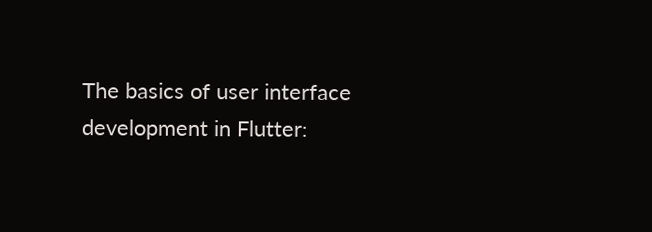The basics of user interface development in Flutter: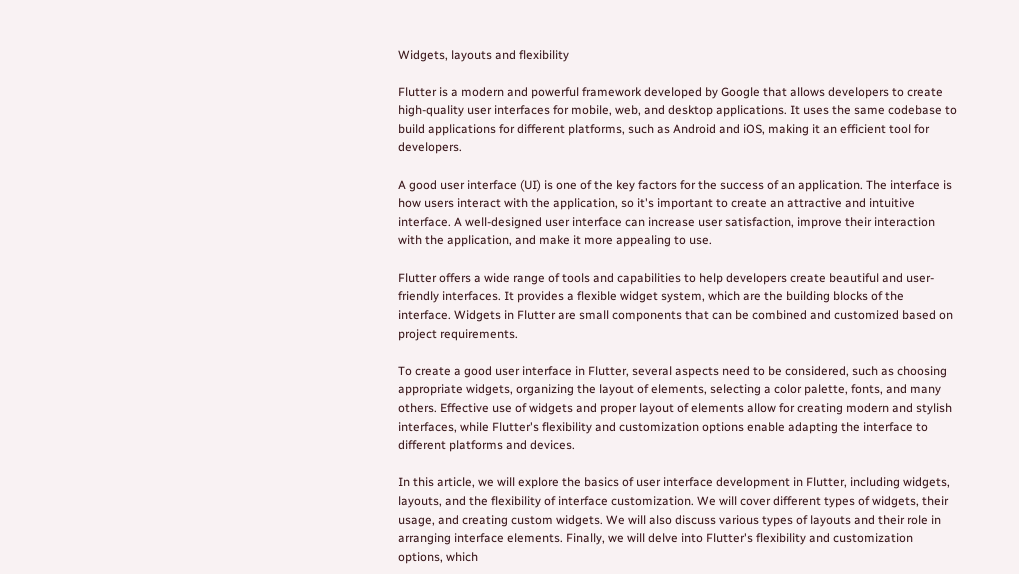Widgets, layouts and flexibility

Flutter is a modern and powerful framework developed by Google that allows developers to create high-quality user interfaces for mobile, web, and desktop applications. It uses the same codebase to build applications for different platforms, such as Android and iOS, making it an efficient tool for developers.

A good user interface (UI) is one of the key factors for the success of an application. The interface is how users interact with the application, so it's important to create an attractive and intuitive interface. A well-designed user interface can increase user satisfaction, improve their interaction with the application, and make it more appealing to use.

Flutter offers a wide range of tools and capabilities to help developers create beautiful and user-friendly interfaces. It provides a flexible widget system, which are the building blocks of the interface. Widgets in Flutter are small components that can be combined and customized based on project requirements.

To create a good user interface in Flutter, several aspects need to be considered, such as choosing appropriate widgets, organizing the layout of elements, selecting a color palette, fonts, and many others. Effective use of widgets and proper layout of elements allow for creating modern and stylish interfaces, while Flutter's flexibility and customization options enable adapting the interface to different platforms and devices.

In this article, we will explore the basics of user interface development in Flutter, including widgets, layouts, and the flexibility of interface customization. We will cover different types of widgets, their usage, and creating custom widgets. We will also discuss various types of layouts and their role in arranging interface elements. Finally, we will delve into Flutter's flexibility and customization options, which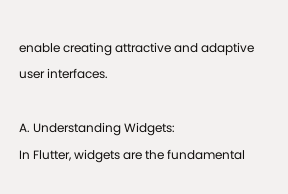enable creating attractive and adaptive user interfaces.

A. Understanding Widgets:
In Flutter, widgets are the fundamental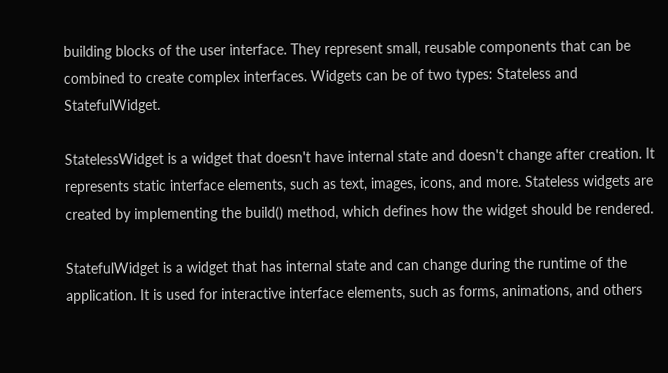building blocks of the user interface. They represent small, reusable components that can be combined to create complex interfaces. Widgets can be of two types: Stateless and StatefulWidget.

StatelessWidget is a widget that doesn't have internal state and doesn't change after creation. It represents static interface elements, such as text, images, icons, and more. Stateless widgets are created by implementing the build() method, which defines how the widget should be rendered.

StatefulWidget is a widget that has internal state and can change during the runtime of the application. It is used for interactive interface elements, such as forms, animations, and others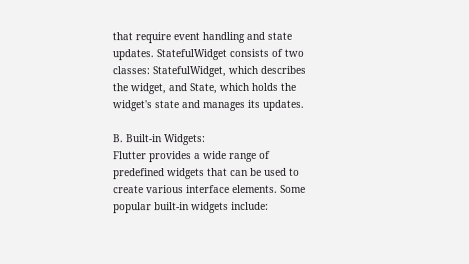that require event handling and state updates. StatefulWidget consists of two classes: StatefulWidget, which describes the widget, and State, which holds the widget's state and manages its updates.

B. Built-in Widgets:
Flutter provides a wide range of predefined widgets that can be used to create various interface elements. Some popular built-in widgets include: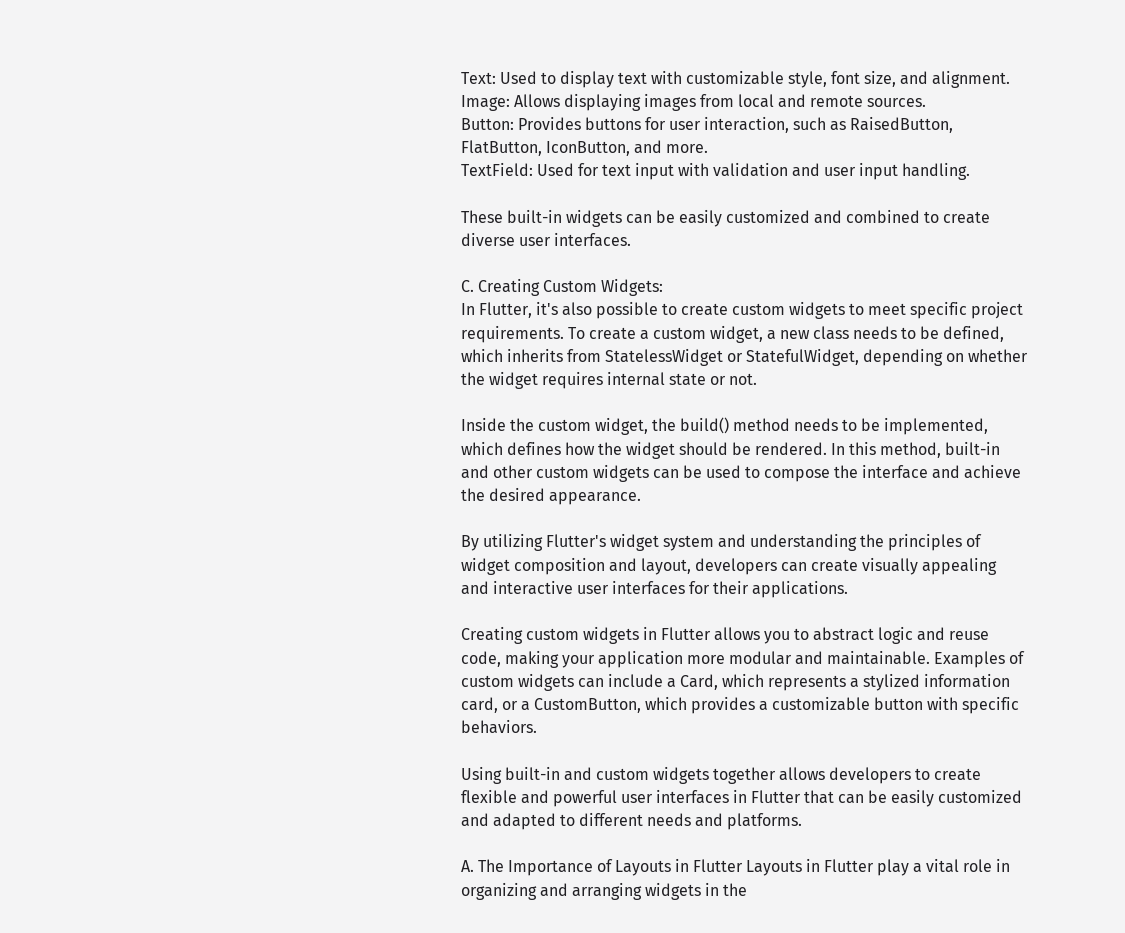Text: Used to display text with customizable style, font size, and alignment.
Image: Allows displaying images from local and remote sources.
Button: Provides buttons for user interaction, such as RaisedButton, FlatButton, IconButton, and more.
TextField: Used for text input with validation and user input handling.

These built-in widgets can be easily customized and combined to create diverse user interfaces.

C. Creating Custom Widgets:
In Flutter, it's also possible to create custom widgets to meet specific project requirements. To create a custom widget, a new class needs to be defined, which inherits from StatelessWidget or StatefulWidget, depending on whether the widget requires internal state or not.

Inside the custom widget, the build() method needs to be implemented, which defines how the widget should be rendered. In this method, built-in and other custom widgets can be used to compose the interface and achieve the desired appearance.

By utilizing Flutter's widget system and understanding the principles of widget composition and layout, developers can create visually appealing and interactive user interfaces for their applications.

Creating custom widgets in Flutter allows you to abstract logic and reuse code, making your application more modular and maintainable. Examples of custom widgets can include a Card, which represents a stylized information card, or a CustomButton, which provides a customizable button with specific behaviors.

Using built-in and custom widgets together allows developers to create flexible and powerful user interfaces in Flutter that can be easily customized and adapted to different needs and platforms.

A. The Importance of Layouts in Flutter Layouts in Flutter play a vital role in organizing and arranging widgets in the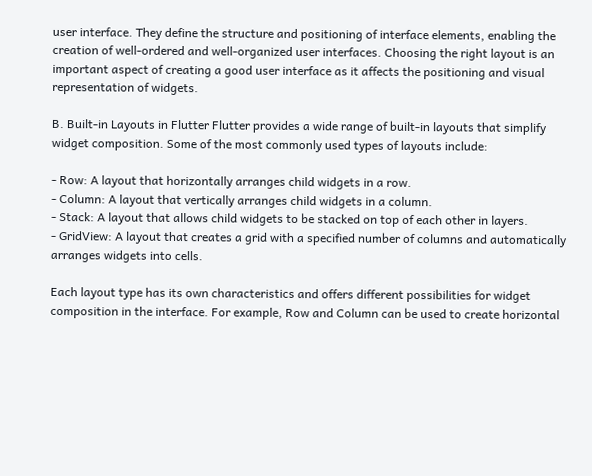user interface. They define the structure and positioning of interface elements, enabling the creation of well-ordered and well-organized user interfaces. Choosing the right layout is an important aspect of creating a good user interface as it affects the positioning and visual representation of widgets.

B. Built-in Layouts in Flutter Flutter provides a wide range of built-in layouts that simplify widget composition. Some of the most commonly used types of layouts include:

- Row: A layout that horizontally arranges child widgets in a row.
- Column: A layout that vertically arranges child widgets in a column.
- Stack: A layout that allows child widgets to be stacked on top of each other in layers.
- GridView: A layout that creates a grid with a specified number of columns and automatically arranges widgets into cells.

Each layout type has its own characteristics and offers different possibilities for widget composition in the interface. For example, Row and Column can be used to create horizontal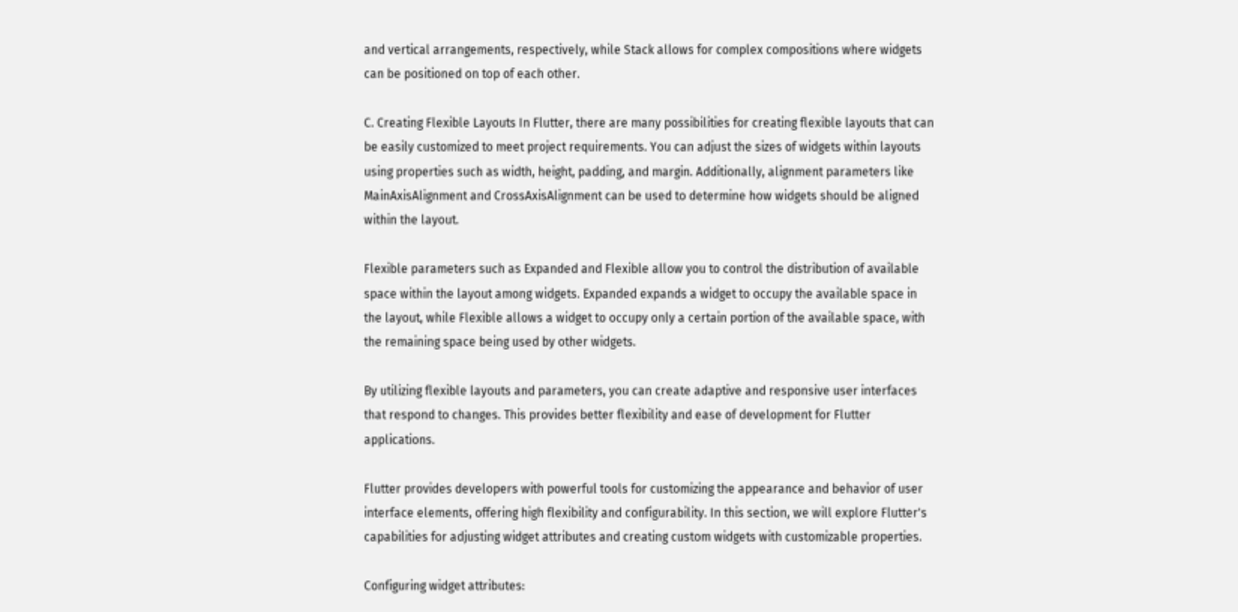and vertical arrangements, respectively, while Stack allows for complex compositions where widgets can be positioned on top of each other.

C. Creating Flexible Layouts In Flutter, there are many possibilities for creating flexible layouts that can be easily customized to meet project requirements. You can adjust the sizes of widgets within layouts using properties such as width, height, padding, and margin. Additionally, alignment parameters like MainAxisAlignment and CrossAxisAlignment can be used to determine how widgets should be aligned within the layout.

Flexible parameters such as Expanded and Flexible allow you to control the distribution of available space within the layout among widgets. Expanded expands a widget to occupy the available space in the layout, while Flexible allows a widget to occupy only a certain portion of the available space, with the remaining space being used by other widgets.

By utilizing flexible layouts and parameters, you can create adaptive and responsive user interfaces that respond to changes. This provides better flexibility and ease of development for Flutter applications.

Flutter provides developers with powerful tools for customizing the appearance and behavior of user interface elements, offering high flexibility and configurability. In this section, we will explore Flutter's capabilities for adjusting widget attributes and creating custom widgets with customizable properties.

Configuring widget attributes: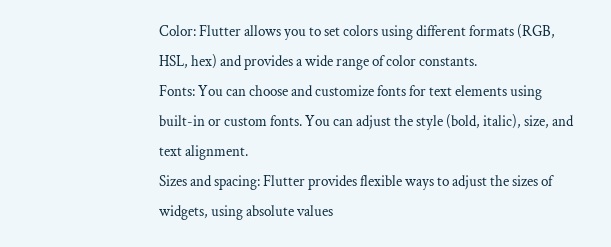Color: Flutter allows you to set colors using different formats (RGB, HSL, hex) and provides a wide range of color constants.
Fonts: You can choose and customize fonts for text elements using built-in or custom fonts. You can adjust the style (bold, italic), size, and text alignment.
Sizes and spacing: Flutter provides flexible ways to adjust the sizes of widgets, using absolute values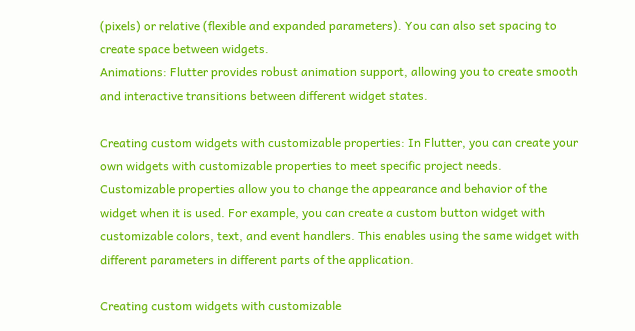(pixels) or relative (flexible and expanded parameters). You can also set spacing to create space between widgets.
Animations: Flutter provides robust animation support, allowing you to create smooth and interactive transitions between different widget states.

Creating custom widgets with customizable properties: In Flutter, you can create your own widgets with customizable properties to meet specific project needs. Customizable properties allow you to change the appearance and behavior of the widget when it is used. For example, you can create a custom button widget with customizable colors, text, and event handlers. This enables using the same widget with different parameters in different parts of the application.

Creating custom widgets with customizable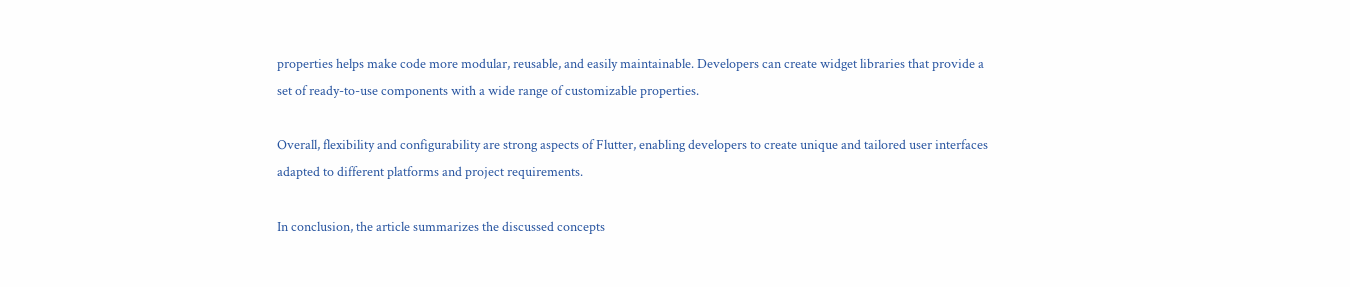properties helps make code more modular, reusable, and easily maintainable. Developers can create widget libraries that provide a set of ready-to-use components with a wide range of customizable properties.

Overall, flexibility and configurability are strong aspects of Flutter, enabling developers to create unique and tailored user interfaces adapted to different platforms and project requirements.

In conclusion, the article summarizes the discussed concepts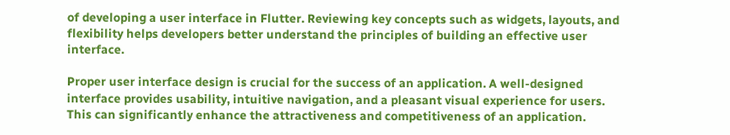of developing a user interface in Flutter. Reviewing key concepts such as widgets, layouts, and flexibility helps developers better understand the principles of building an effective user interface.

Proper user interface design is crucial for the success of an application. A well-designed interface provides usability, intuitive navigation, and a pleasant visual experience for users. This can significantly enhance the attractiveness and competitiveness of an application.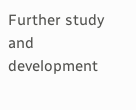Further study and development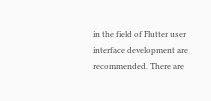in the field of Flutter user interface development are recommended. There are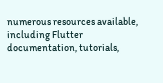numerous resources available, including Flutter documentation, tutorials,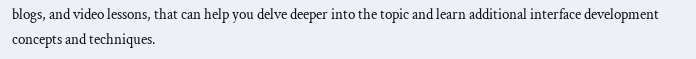blogs, and video lessons, that can help you delve deeper into the topic and learn additional interface development concepts and techniques.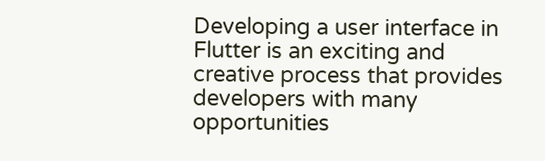Developing a user interface in Flutter is an exciting and creative process that provides developers with many opportunities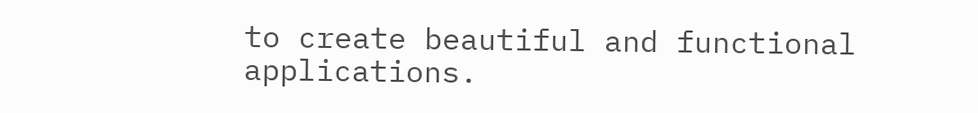to create beautiful and functional applications.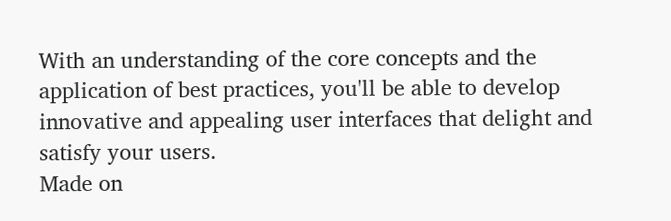With an understanding of the core concepts and the application of best practices, you'll be able to develop innovative and appealing user interfaces that delight and satisfy your users.
Made on